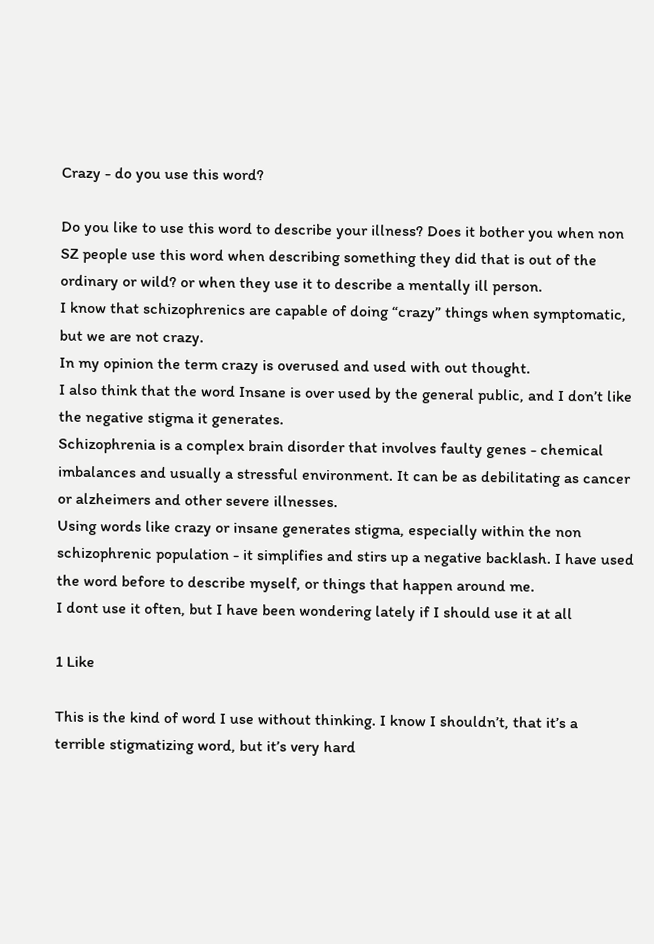Crazy - do you use this word?

Do you like to use this word to describe your illness? Does it bother you when non SZ people use this word when describing something they did that is out of the ordinary or wild? or when they use it to describe a mentally ill person.
I know that schizophrenics are capable of doing “crazy” things when symptomatic, but we are not crazy.
In my opinion the term crazy is overused and used with out thought.
I also think that the word Insane is over used by the general public, and I don’t like the negative stigma it generates.
Schizophrenia is a complex brain disorder that involves faulty genes - chemical imbalances and usually a stressful environment. It can be as debilitating as cancer or alzheimers and other severe illnesses.
Using words like crazy or insane generates stigma, especially within the non schizophrenic population - it simplifies and stirs up a negative backlash. I have used the word before to describe myself, or things that happen around me.
I dont use it often, but I have been wondering lately if I should use it at all

1 Like

This is the kind of word I use without thinking. I know I shouldn’t, that it’s a terrible stigmatizing word, but it’s very hard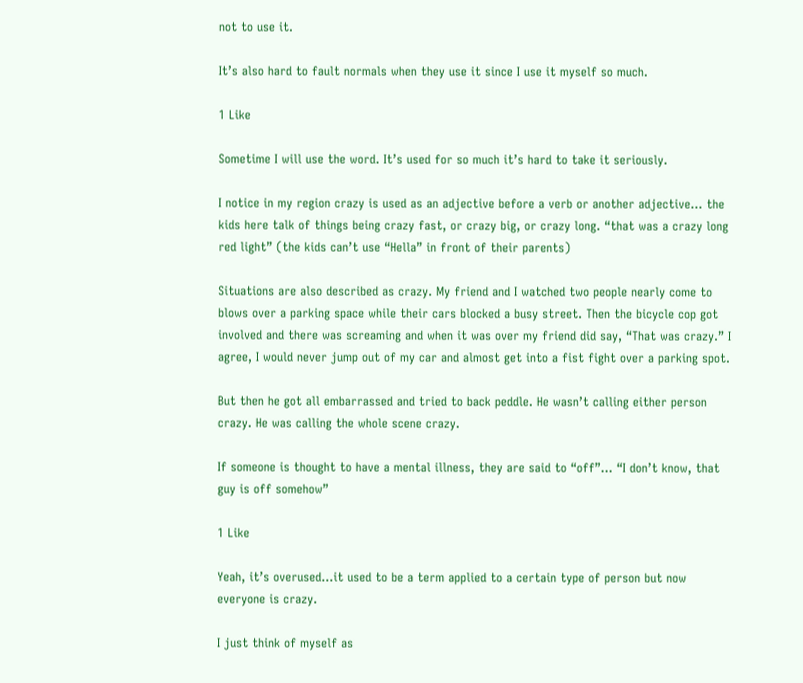not to use it.

It’s also hard to fault normals when they use it since I use it myself so much.

1 Like

Sometime I will use the word. It’s used for so much it’s hard to take it seriously.

I notice in my region crazy is used as an adjective before a verb or another adjective… the kids here talk of things being crazy fast, or crazy big, or crazy long. “that was a crazy long red light” (the kids can’t use “Hella” in front of their parents)

Situations are also described as crazy. My friend and I watched two people nearly come to blows over a parking space while their cars blocked a busy street. Then the bicycle cop got involved and there was screaming and when it was over my friend did say, “That was crazy.” I agree, I would never jump out of my car and almost get into a fist fight over a parking spot.

But then he got all embarrassed and tried to back peddle. He wasn’t calling either person crazy. He was calling the whole scene crazy.

If someone is thought to have a mental illness, they are said to “off”… “I don’t know, that guy is off somehow”

1 Like

Yeah, it’s overused…it used to be a term applied to a certain type of person but now everyone is crazy.

I just think of myself as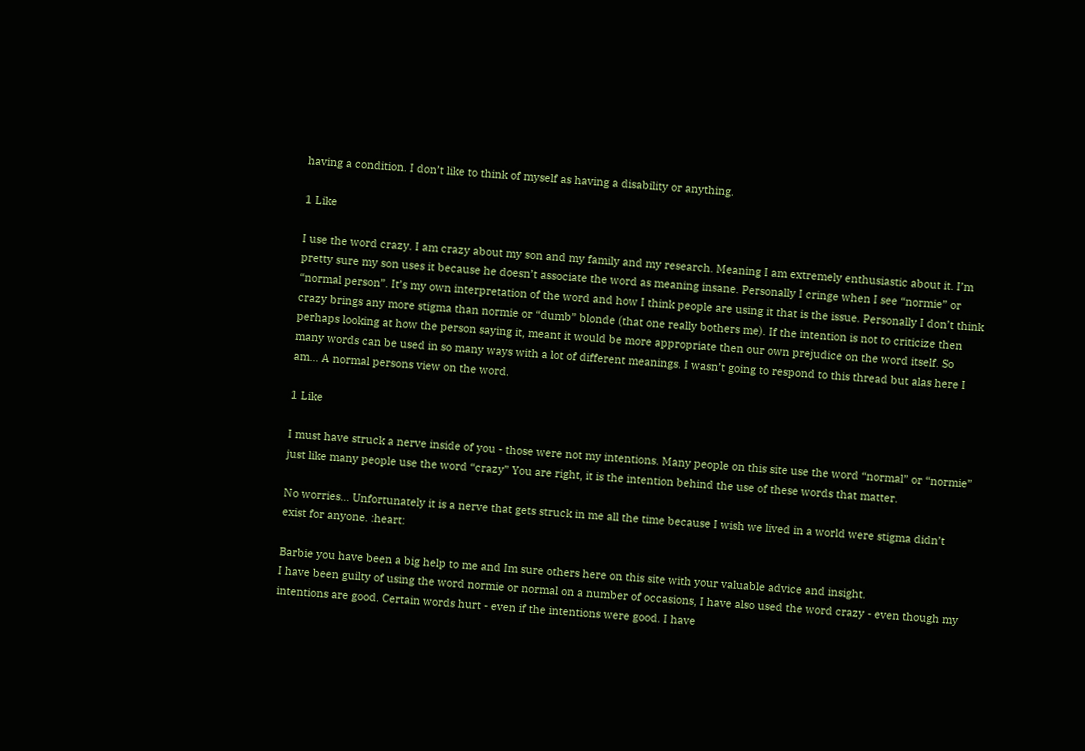having a condition. I don’t like to think of myself as having a disability or anything.

1 Like

I use the word crazy. I am crazy about my son and my family and my research. Meaning I am extremely enthusiastic about it. I’m pretty sure my son uses it because he doesn’t associate the word as meaning insane. Personally I cringe when I see “normie” or “normal person”. It’s my own interpretation of the word and how I think people are using it that is the issue. Personally I don’t think crazy brings any more stigma than normie or “dumb” blonde (that one really bothers me). If the intention is not to criticize then perhaps looking at how the person saying it, meant it would be more appropriate then our own prejudice on the word itself. So many words can be used in so many ways with a lot of different meanings. I wasn’t going to respond to this thread but alas here I am… A normal persons view on the word.

1 Like

I must have struck a nerve inside of you - those were not my intentions. Many people on this site use the word “normal” or “normie” just like many people use the word “crazy” You are right, it is the intention behind the use of these words that matter.

No worries… Unfortunately it is a nerve that gets struck in me all the time because I wish we lived in a world were stigma didn’t exist for anyone. :heart:

Barbie you have been a big help to me and Im sure others here on this site with your valuable advice and insight.
I have been guilty of using the word normie or normal on a number of occasions, I have also used the word crazy - even though my intentions are good. Certain words hurt - even if the intentions were good. I have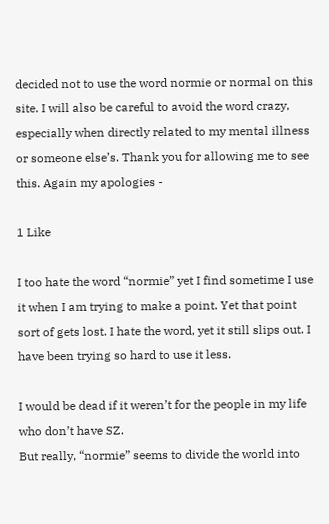decided not to use the word normie or normal on this site. I will also be careful to avoid the word crazy, especially when directly related to my mental illness or someone else’s. Thank you for allowing me to see this. Again my apologies -

1 Like

I too hate the word “normie” yet I find sometime I use it when I am trying to make a point. Yet that point sort of gets lost. I hate the word, yet it still slips out. I have been trying so hard to use it less.

I would be dead if it weren’t for the people in my life who don’t have SZ.
But really, “normie” seems to divide the world into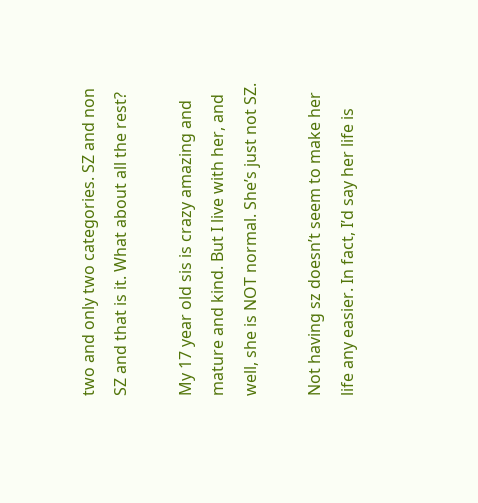two and only two categories. SZ and non SZ and that is it. What about all the rest?

My 17 year old sis is crazy amazing and mature and kind. But I live with her, and well, she is NOT normal. She’s just not SZ.

Not having sz doesn’t seem to make her life any easier. In fact, I’d say her life is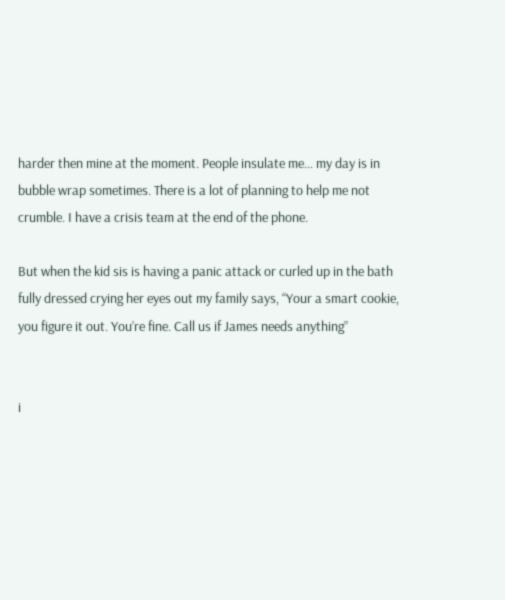harder then mine at the moment. People insulate me… my day is in bubble wrap sometimes. There is a lot of planning to help me not crumble. I have a crisis team at the end of the phone.

But when the kid sis is having a panic attack or curled up in the bath fully dressed crying her eyes out my family says, “Your a smart cookie, you figure it out. You’re fine. Call us if James needs anything”


i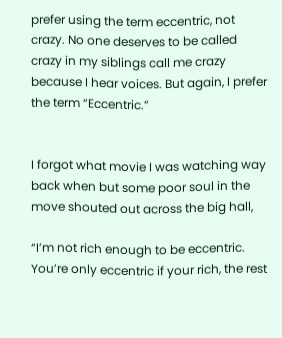prefer using the term eccentric, not crazy. No one deserves to be called crazy in my siblings call me crazy because I hear voices. But again, I prefer the term “Eccentric.”


I forgot what movie I was watching way back when but some poor soul in the move shouted out across the big hall,

“I’m not rich enough to be eccentric. You’re only eccentric if your rich, the rest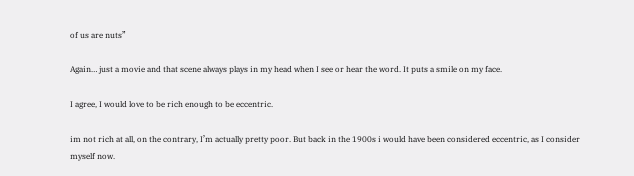of us are nuts”

Again… just a movie and that scene always plays in my head when I see or hear the word. It puts a smile on my face.

I agree, I would love to be rich enough to be eccentric.

im not rich at all, on the contrary, I’m actually pretty poor. But back in the 1900s i would have been considered eccentric, as I consider myself now.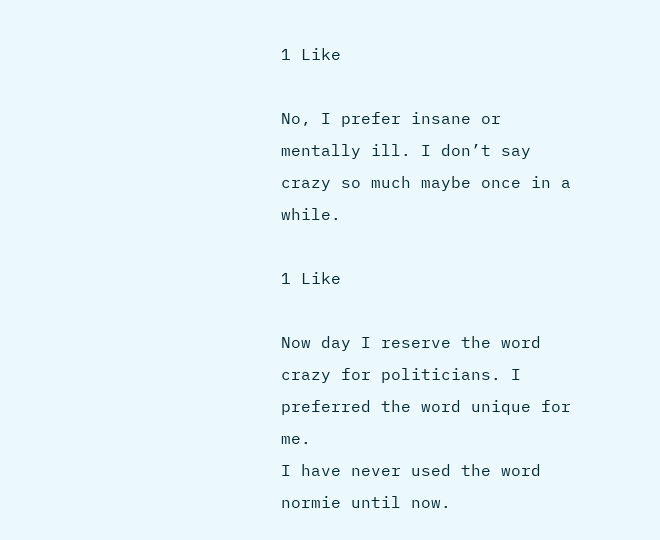1 Like

No, I prefer insane or mentally ill. I don’t say crazy so much maybe once in a while.

1 Like

Now day I reserve the word crazy for politicians. I preferred the word unique for me.
I have never used the word normie until now.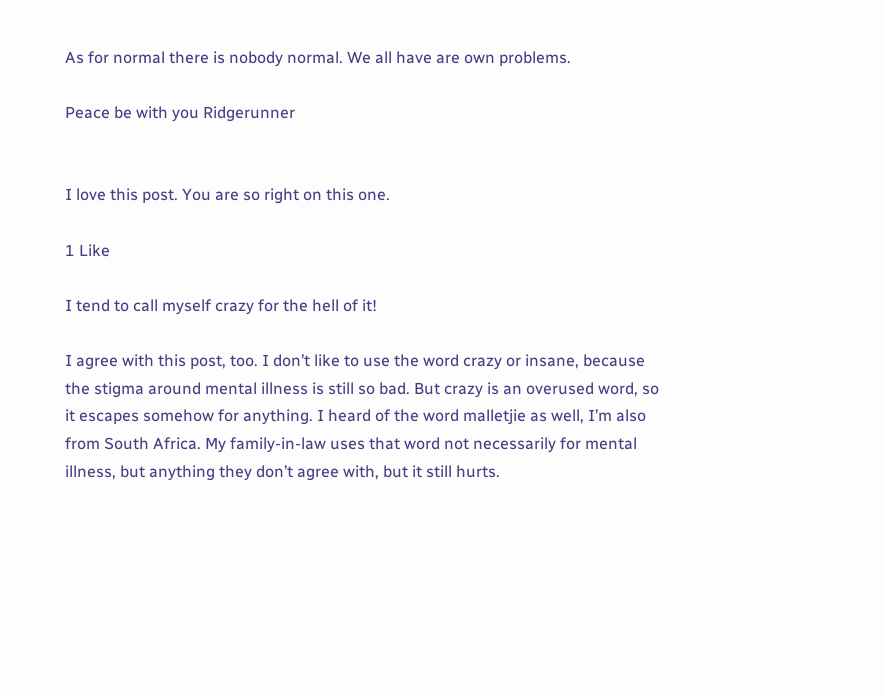As for normal there is nobody normal. We all have are own problems.

Peace be with you Ridgerunner


I love this post. You are so right on this one.

1 Like

I tend to call myself crazy for the hell of it!

I agree with this post, too. I don’t like to use the word crazy or insane, because the stigma around mental illness is still so bad. But crazy is an overused word, so it escapes somehow for anything. I heard of the word malletjie as well, I’m also from South Africa. My family-in-law uses that word not necessarily for mental illness, but anything they don’t agree with, but it still hurts.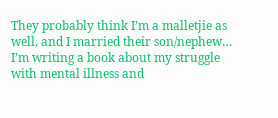They probably think I’m a malletjie as well, and I married their son/nephew… I’m writing a book about my struggle with mental illness and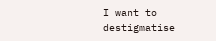I want to destigmatise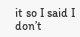it so I said I don’t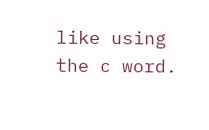like using the c word.